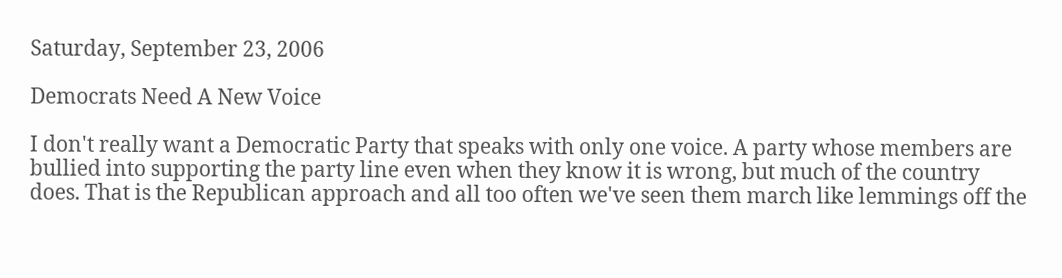Saturday, September 23, 2006

Democrats Need A New Voice

I don't really want a Democratic Party that speaks with only one voice. A party whose members are bullied into supporting the party line even when they know it is wrong, but much of the country does. That is the Republican approach and all too often we've seen them march like lemmings off the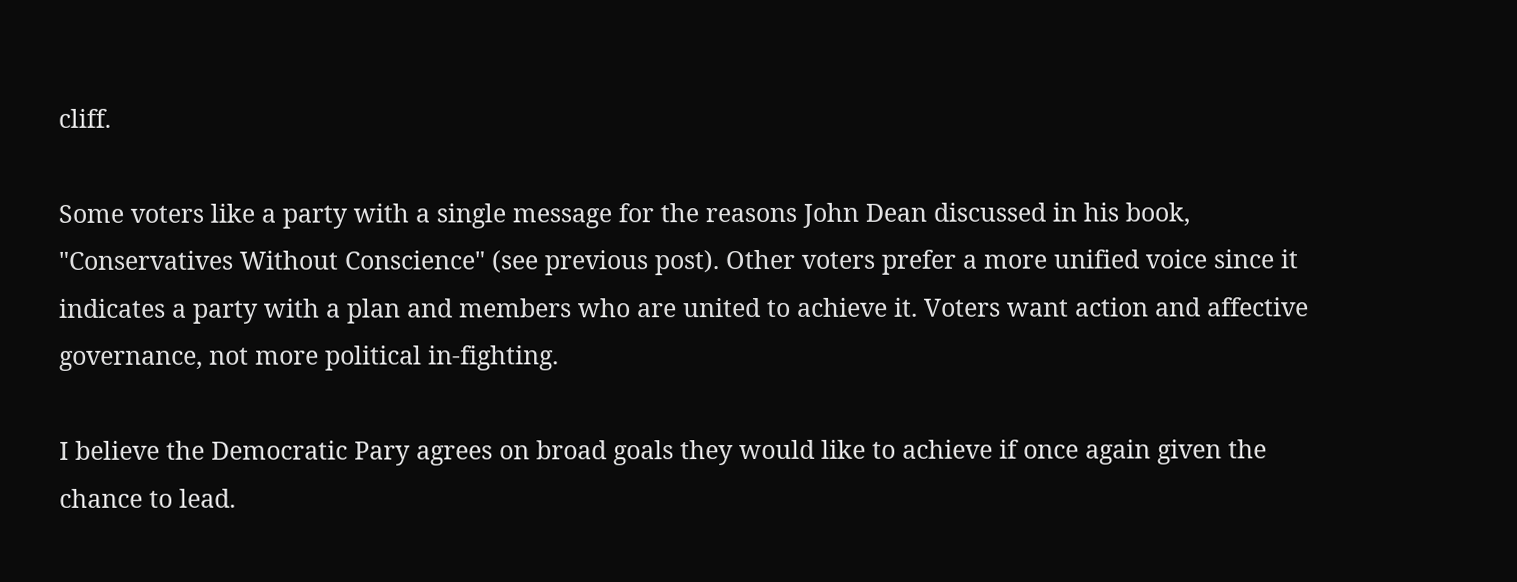cliff.

Some voters like a party with a single message for the reasons John Dean discussed in his book, "Conservatives Without Conscience" (see previous post). Other voters prefer a more unified voice since it indicates a party with a plan and members who are united to achieve it. Voters want action and affective governance, not more political in-fighting.

I believe the Democratic Pary agrees on broad goals they would like to achieve if once again given the chance to lead.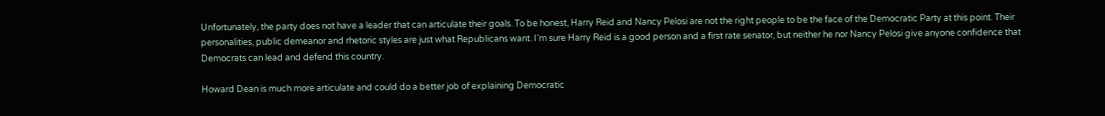Unfortunately, the party does not have a leader that can articulate their goals. To be honest, Harry Reid and Nancy Pelosi are not the right people to be the face of the Democratic Party at this point. Their personalities, public demeanor and rhetoric styles are just what Republicans want. I'm sure Harry Reid is a good person and a first rate senator, but neither he nor Nancy Pelosi give anyone confidence that Democrats can lead and defend this country.

Howard Dean is much more articulate and could do a better job of explaining Democratic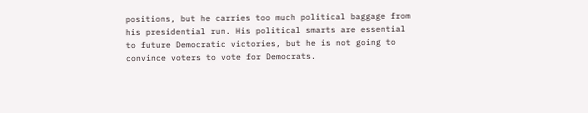positions, but he carries too much political baggage from his presidential run. His political smarts are essential to future Democratic victories, but he is not going to convince voters to vote for Democrats.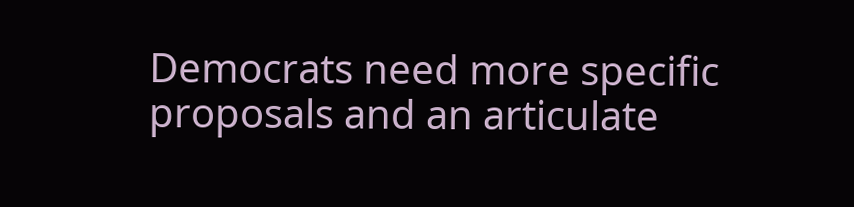Democrats need more specific proposals and an articulate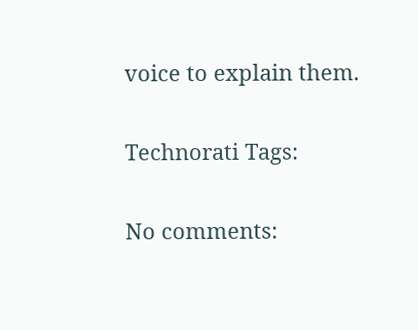voice to explain them.

Technorati Tags:

No comments: